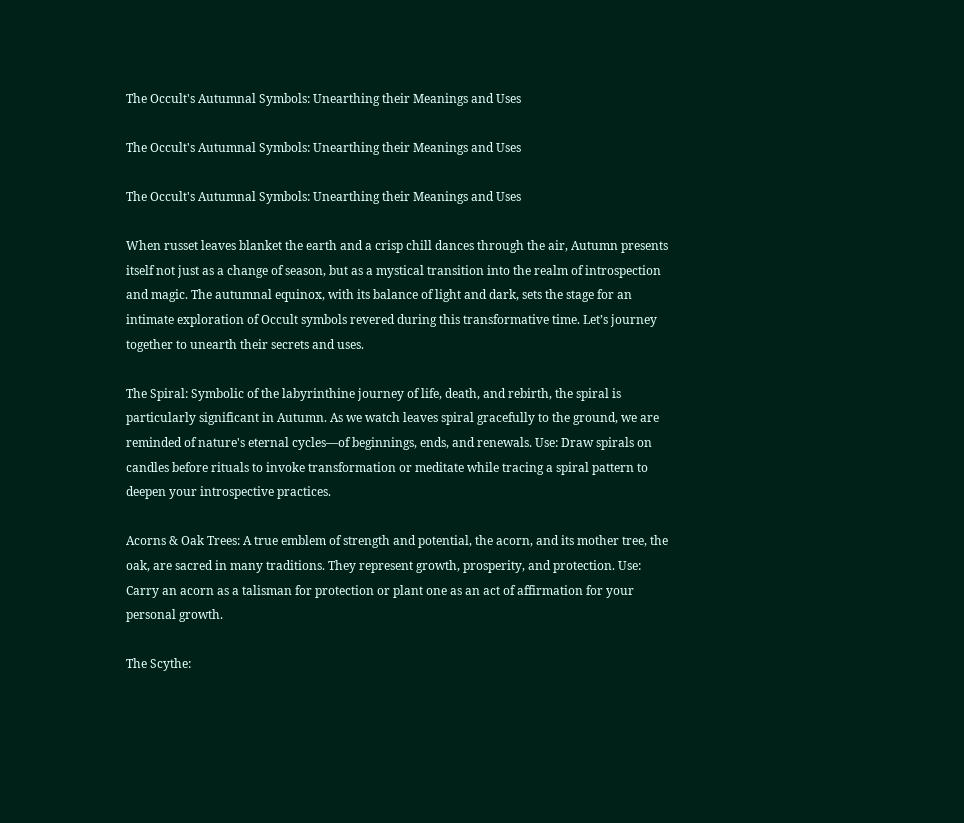The Occult's Autumnal Symbols: Unearthing their Meanings and Uses

The Occult's Autumnal Symbols: Unearthing their Meanings and Uses

The Occult's Autumnal Symbols: Unearthing their Meanings and Uses

When russet leaves blanket the earth and a crisp chill dances through the air, Autumn presents itself not just as a change of season, but as a mystical transition into the realm of introspection and magic. The autumnal equinox, with its balance of light and dark, sets the stage for an intimate exploration of Occult symbols revered during this transformative time. Let’s journey together to unearth their secrets and uses.

The Spiral: Symbolic of the labyrinthine journey of life, death, and rebirth, the spiral is particularly significant in Autumn. As we watch leaves spiral gracefully to the ground, we are reminded of nature's eternal cycles—of beginnings, ends, and renewals. Use: Draw spirals on candles before rituals to invoke transformation or meditate while tracing a spiral pattern to deepen your introspective practices.

Acorns & Oak Trees: A true emblem of strength and potential, the acorn, and its mother tree, the oak, are sacred in many traditions. They represent growth, prosperity, and protection. Use: Carry an acorn as a talisman for protection or plant one as an act of affirmation for your personal growth.

The Scythe: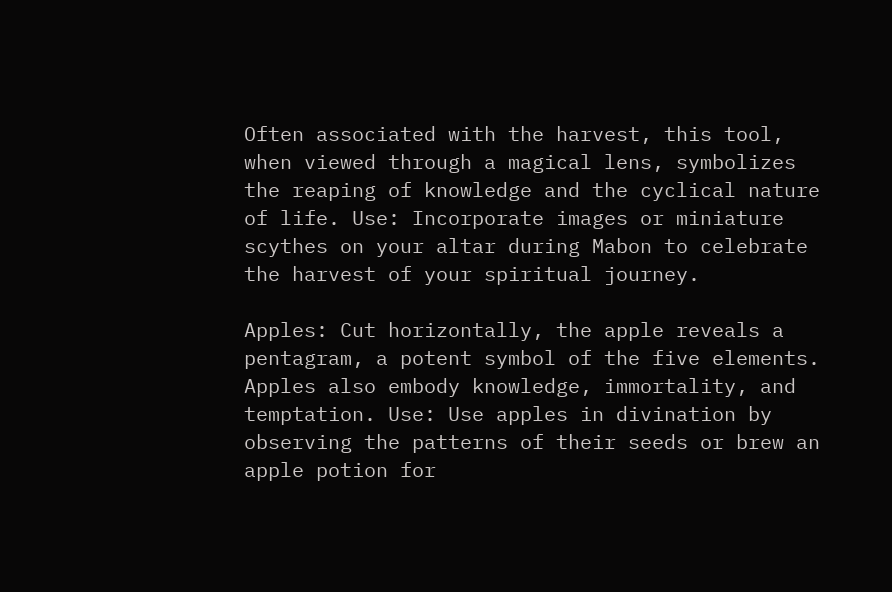Often associated with the harvest, this tool, when viewed through a magical lens, symbolizes the reaping of knowledge and the cyclical nature of life. Use: Incorporate images or miniature scythes on your altar during Mabon to celebrate the harvest of your spiritual journey.

Apples: Cut horizontally, the apple reveals a pentagram, a potent symbol of the five elements. Apples also embody knowledge, immortality, and temptation. Use: Use apples in divination by observing the patterns of their seeds or brew an apple potion for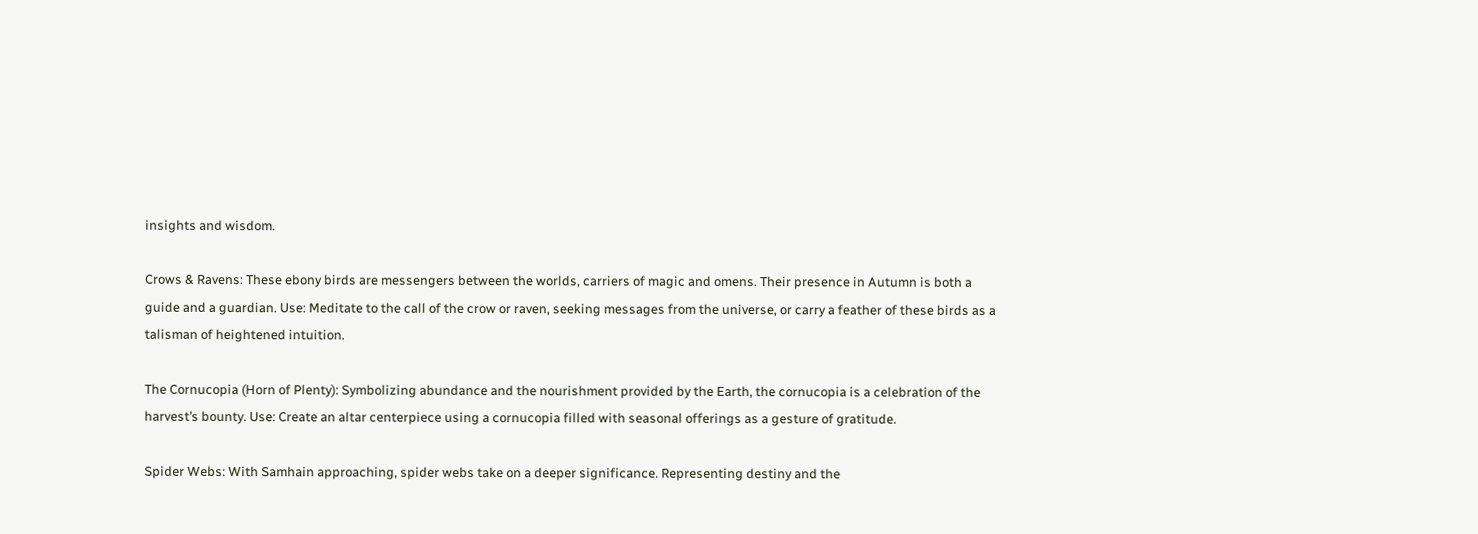insights and wisdom.

Crows & Ravens: These ebony birds are messengers between the worlds, carriers of magic and omens. Their presence in Autumn is both a guide and a guardian. Use: Meditate to the call of the crow or raven, seeking messages from the universe, or carry a feather of these birds as a talisman of heightened intuition.

The Cornucopia (Horn of Plenty): Symbolizing abundance and the nourishment provided by the Earth, the cornucopia is a celebration of the harvest’s bounty. Use: Create an altar centerpiece using a cornucopia filled with seasonal offerings as a gesture of gratitude.

Spider Webs: With Samhain approaching, spider webs take on a deeper significance. Representing destiny and the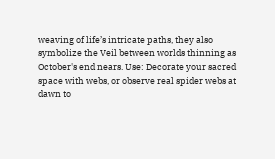weaving of life’s intricate paths, they also symbolize the Veil between worlds thinning as October's end nears. Use: Decorate your sacred space with webs, or observe real spider webs at dawn to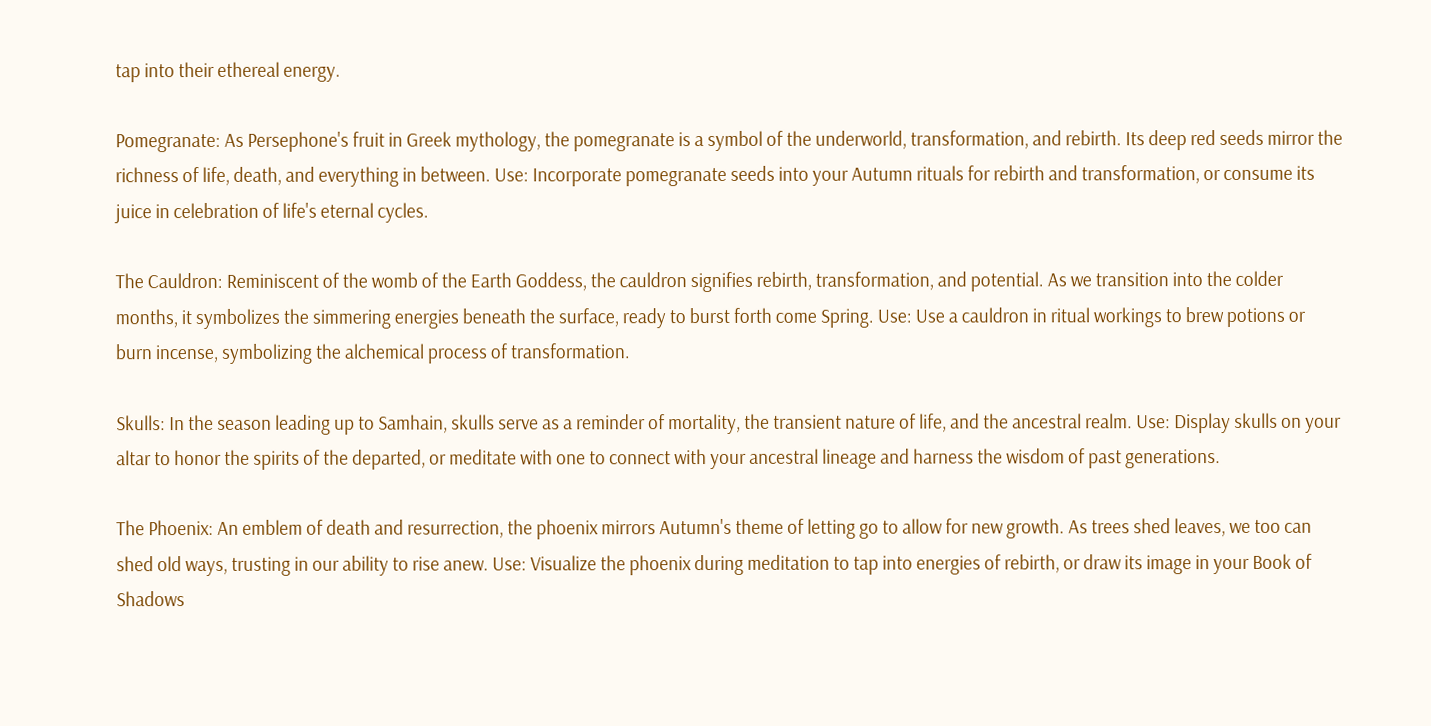tap into their ethereal energy.

Pomegranate: As Persephone's fruit in Greek mythology, the pomegranate is a symbol of the underworld, transformation, and rebirth. Its deep red seeds mirror the richness of life, death, and everything in between. Use: Incorporate pomegranate seeds into your Autumn rituals for rebirth and transformation, or consume its juice in celebration of life's eternal cycles.

The Cauldron: Reminiscent of the womb of the Earth Goddess, the cauldron signifies rebirth, transformation, and potential. As we transition into the colder months, it symbolizes the simmering energies beneath the surface, ready to burst forth come Spring. Use: Use a cauldron in ritual workings to brew potions or burn incense, symbolizing the alchemical process of transformation.

Skulls: In the season leading up to Samhain, skulls serve as a reminder of mortality, the transient nature of life, and the ancestral realm. Use: Display skulls on your altar to honor the spirits of the departed, or meditate with one to connect with your ancestral lineage and harness the wisdom of past generations.

The Phoenix: An emblem of death and resurrection, the phoenix mirrors Autumn's theme of letting go to allow for new growth. As trees shed leaves, we too can shed old ways, trusting in our ability to rise anew. Use: Visualize the phoenix during meditation to tap into energies of rebirth, or draw its image in your Book of Shadows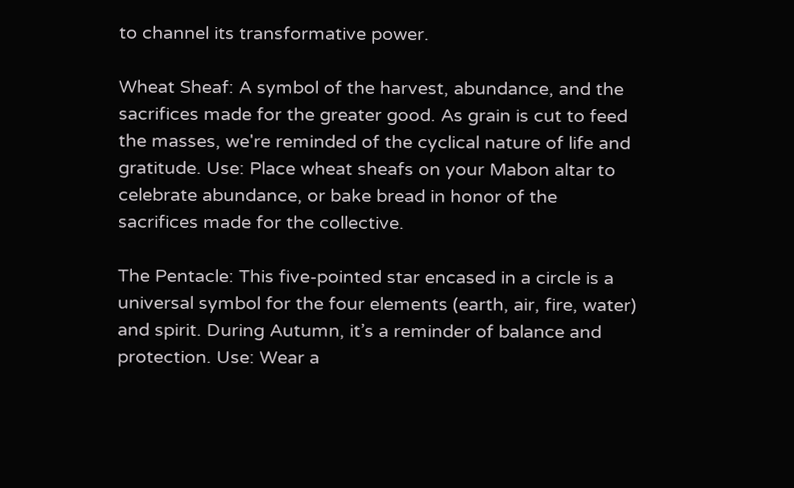to channel its transformative power.

Wheat Sheaf: A symbol of the harvest, abundance, and the sacrifices made for the greater good. As grain is cut to feed the masses, we're reminded of the cyclical nature of life and gratitude. Use: Place wheat sheafs on your Mabon altar to celebrate abundance, or bake bread in honor of the sacrifices made for the collective.

The Pentacle: This five-pointed star encased in a circle is a universal symbol for the four elements (earth, air, fire, water) and spirit. During Autumn, it’s a reminder of balance and protection. Use: Wear a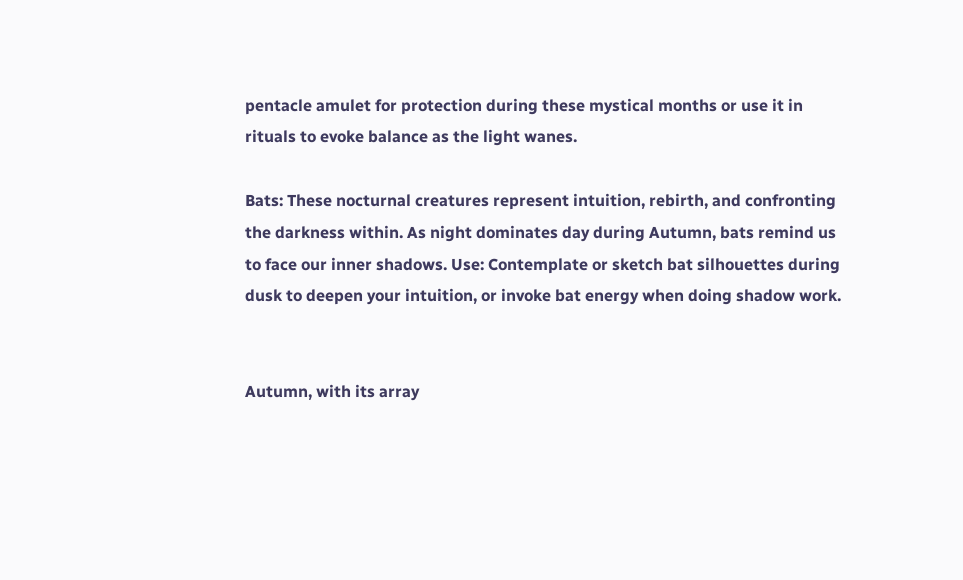pentacle amulet for protection during these mystical months or use it in rituals to evoke balance as the light wanes.

Bats: These nocturnal creatures represent intuition, rebirth, and confronting the darkness within. As night dominates day during Autumn, bats remind us to face our inner shadows. Use: Contemplate or sketch bat silhouettes during dusk to deepen your intuition, or invoke bat energy when doing shadow work.


Autumn, with its array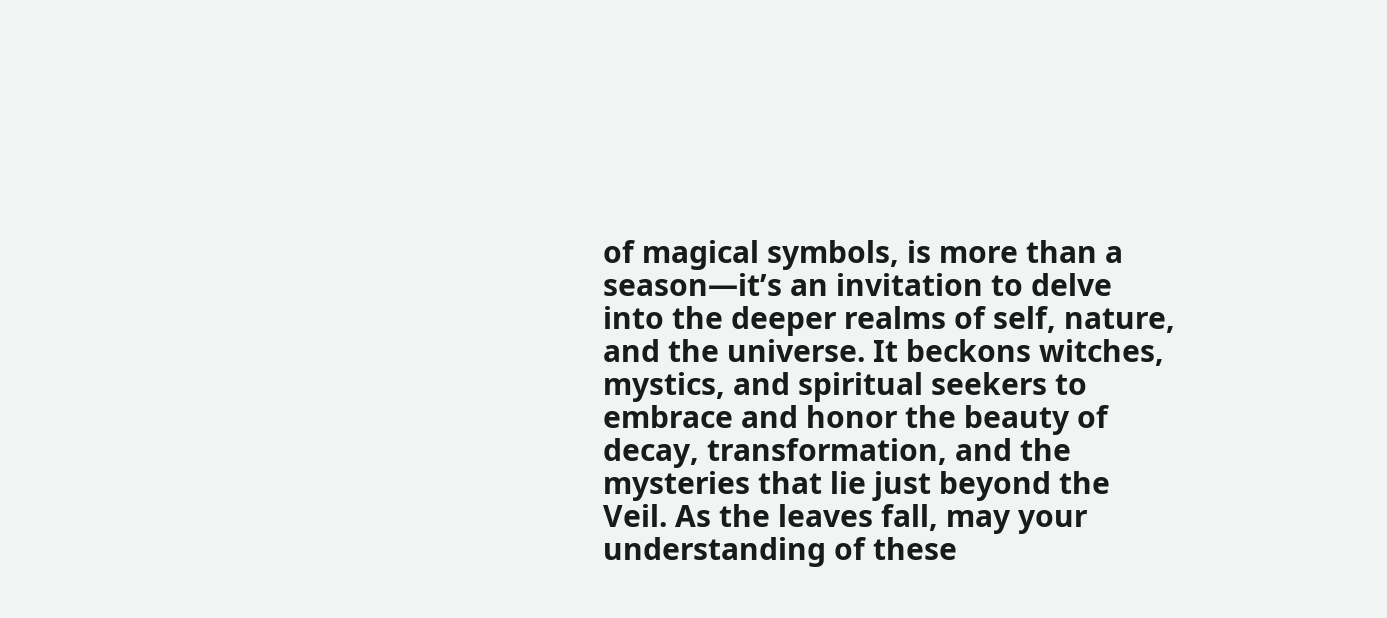of magical symbols, is more than a season—it’s an invitation to delve into the deeper realms of self, nature, and the universe. It beckons witches, mystics, and spiritual seekers to embrace and honor the beauty of decay, transformation, and the mysteries that lie just beyond the Veil. As the leaves fall, may your understanding of these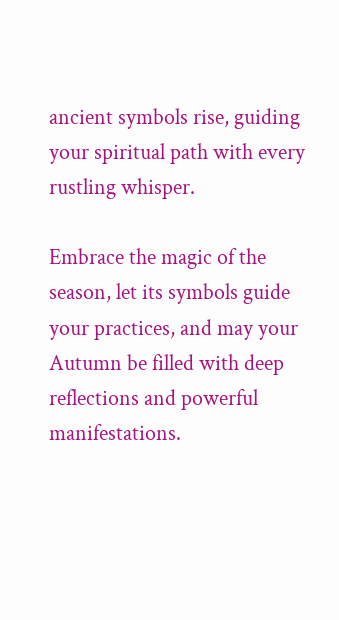ancient symbols rise, guiding your spiritual path with every rustling whisper.

Embrace the magic of the season, let its symbols guide your practices, and may your Autumn be filled with deep reflections and powerful manifestations.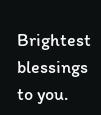Brightest blessings to you.